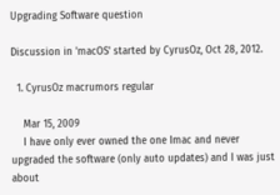Upgrading Software question

Discussion in 'macOS' started by CyrusOz, Oct 28, 2012.

  1. CyrusOz macrumors regular

    Mar 15, 2009
    I have only ever owned the one Imac and never upgraded the software (only auto updates) and I was just about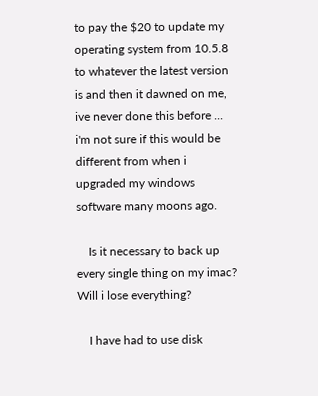to pay the $20 to update my operating system from 10.5.8 to whatever the latest version is and then it dawned on me, ive never done this before ... i'm not sure if this would be different from when i upgraded my windows software many moons ago.

    Is it necessary to back up every single thing on my imac? Will i lose everything?

    I have had to use disk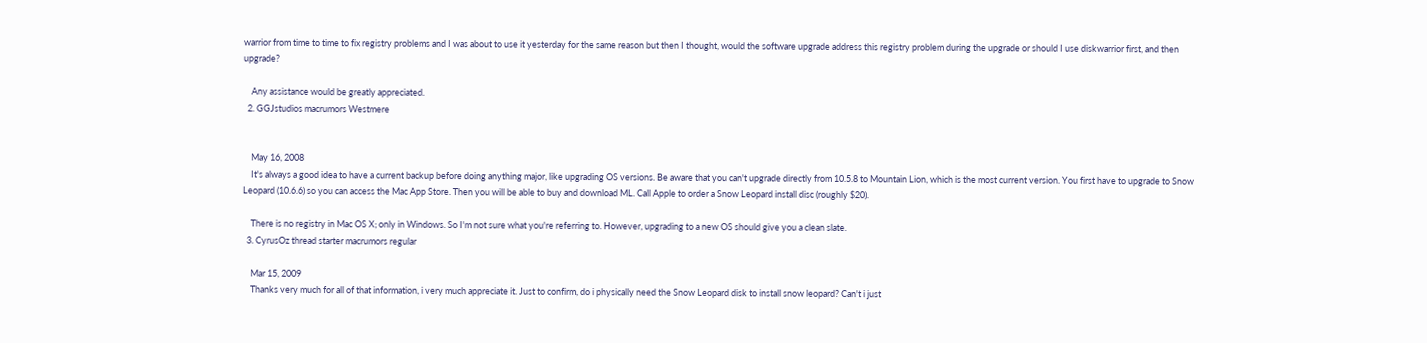warrior from time to time to fix registry problems and I was about to use it yesterday for the same reason but then I thought, would the software upgrade address this registry problem during the upgrade or should I use diskwarrior first, and then upgrade?

    Any assistance would be greatly appreciated.
  2. GGJstudios macrumors Westmere


    May 16, 2008
    It's always a good idea to have a current backup before doing anything major, like upgrading OS versions. Be aware that you can't upgrade directly from 10.5.8 to Mountain Lion, which is the most current version. You first have to upgrade to Snow Leopard (10.6.6) so you can access the Mac App Store. Then you will be able to buy and download ML. Call Apple to order a Snow Leopard install disc (roughly $20).

    There is no registry in Mac OS X; only in Windows. So I'm not sure what you're referring to. However, upgrading to a new OS should give you a clean slate.
  3. CyrusOz thread starter macrumors regular

    Mar 15, 2009
    Thanks very much for all of that information, i very much appreciate it. Just to confirm, do i physically need the Snow Leopard disk to install snow leopard? Can't i just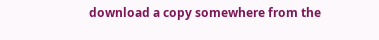download a copy somewhere from the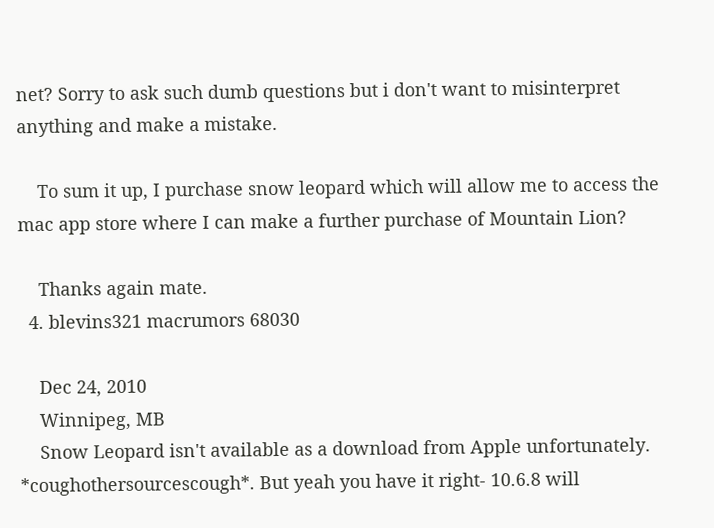net? Sorry to ask such dumb questions but i don't want to misinterpret anything and make a mistake.

    To sum it up, I purchase snow leopard which will allow me to access the mac app store where I can make a further purchase of Mountain Lion?

    Thanks again mate.
  4. blevins321 macrumors 68030

    Dec 24, 2010
    Winnipeg, MB
    Snow Leopard isn't available as a download from Apple unfortunately. *coughothersourcescough*. But yeah you have it right- 10.6.8 will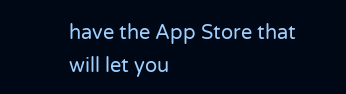have the App Store that will let you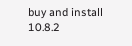buy and install 10.8.2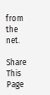from the net.

Share This Page